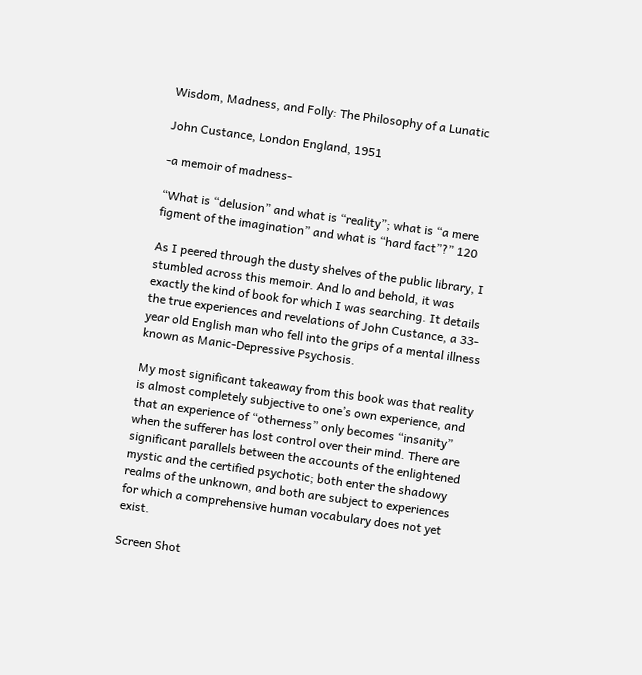Wisdom, Madness, and Folly: The Philosophy of a Lunatic

John Custance, London England, 1951

-a memoir of madness-

“What is “delusion” and what is “reality”; what is “a mere figment of the imagination” and what is “hard fact”?” 120

As I peered through the dusty shelves of the public library, I stumbled across this memoir. And lo and behold, it was exactly the kind of book for which I was searching. It details the true experiences and revelations of John Custance, a 33-year old English man who fell into the grips of a mental illness known as Manic-Depressive Psychosis.

My most significant takeaway from this book was that reality is almost completely subjective to one’s own experience, and that an experience of “otherness” only becomes “insanity”  when the sufferer has lost control over their mind. There are significant parallels between the accounts of the enlightened mystic and the certified psychotic; both enter the shadowy realms of the unknown, and both are subject to experiences for which a comprehensive human vocabulary does not yet exist.

Screen Shot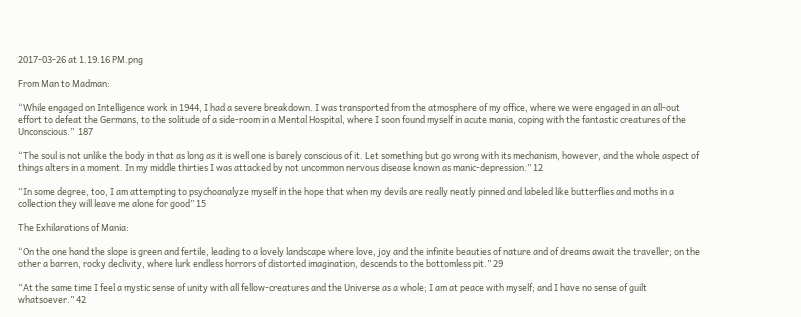2017-03-26 at 1.19.16 PM.png

From Man to Madman:

“While engaged on Intelligence work in 1944, I had a severe breakdown. I was transported from the atmosphere of my office, where we were engaged in an all-out effort to defeat the Germans, to the solitude of a side-room in a Mental Hospital, where I soon found myself in acute mania, coping with the fantastic creatures of the Unconscious.”  187

“The soul is not unlike the body in that as long as it is well one is barely conscious of it. Let something but go wrong with its mechanism, however, and the whole aspect of things alters in a moment. In my middle thirties I was attacked by not uncommon nervous disease known as manic-depression.” 12

“In some degree, too, I am attempting to psychoanalyze myself in the hope that when my devils are really neatly pinned and labeled like butterflies and moths in a collection they will leave me alone for good” 15

The Exhilarations of Mania:

“On the one hand the slope is green and fertile, leading to a lovely landscape where love, joy and the infinite beauties of nature and of dreams await the traveller; on the other a barren, rocky declivity, where lurk endless horrors of distorted imagination, descends to the bottomless pit.” 29

“At the same time I feel a mystic sense of unity with all fellow-creatures and the Universe as a whole; I am at peace with myself; and I have no sense of guilt whatsoever.” 42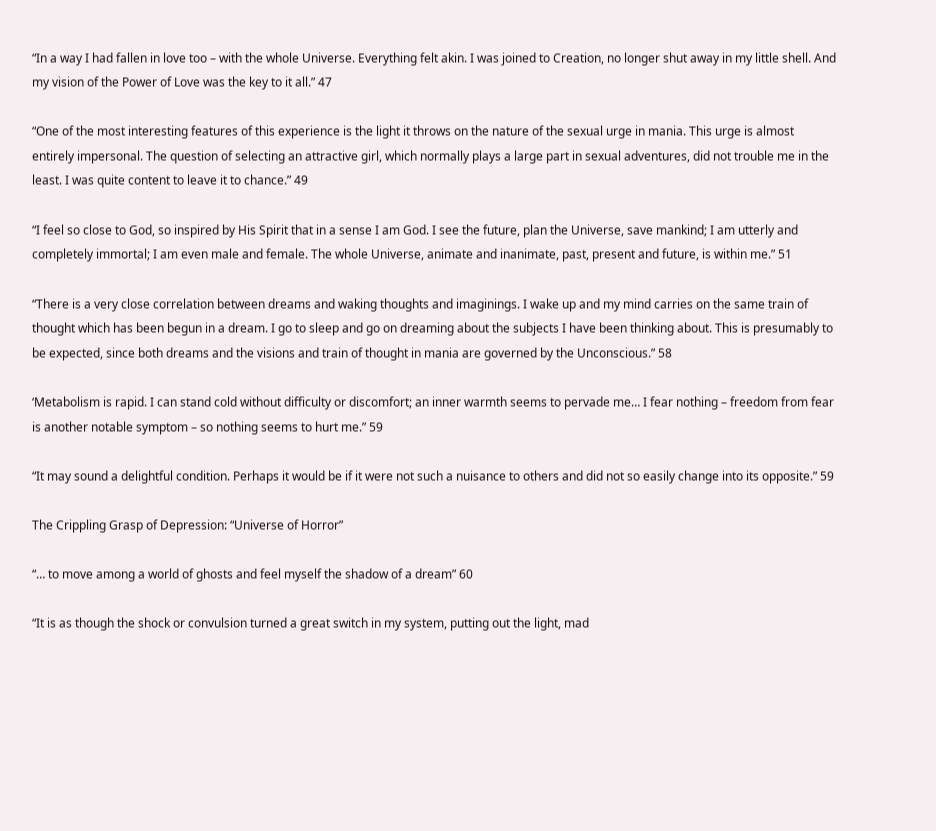“In a way I had fallen in love too – with the whole Universe. Everything felt akin. I was joined to Creation, no longer shut away in my little shell. And my vision of the Power of Love was the key to it all.” 47

“One of the most interesting features of this experience is the light it throws on the nature of the sexual urge in mania. This urge is almost entirely impersonal. The question of selecting an attractive girl, which normally plays a large part in sexual adventures, did not trouble me in the least. I was quite content to leave it to chance.” 49

“I feel so close to God, so inspired by His Spirit that in a sense I am God. I see the future, plan the Universe, save mankind; I am utterly and completely immortal; I am even male and female. The whole Universe, animate and inanimate, past, present and future, is within me.” 51

“There is a very close correlation between dreams and waking thoughts and imaginings. I wake up and my mind carries on the same train of thought which has been begun in a dream. I go to sleep and go on dreaming about the subjects I have been thinking about. This is presumably to be expected, since both dreams and the visions and train of thought in mania are governed by the Unconscious.” 58

‘Metabolism is rapid. I can stand cold without difficulty or discomfort; an inner warmth seems to pervade me… I fear nothing – freedom from fear is another notable symptom – so nothing seems to hurt me.” 59

“It may sound a delightful condition. Perhaps it would be if it were not such a nuisance to others and did not so easily change into its opposite.” 59

The Crippling Grasp of Depression: “Universe of Horror”

“… to move among a world of ghosts and feel myself the shadow of a dream” 60

“It is as though the shock or convulsion turned a great switch in my system, putting out the light, mad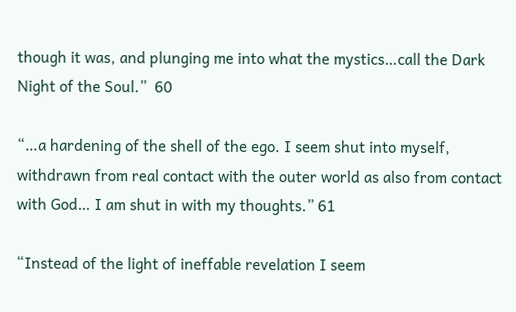though it was, and plunging me into what the mystics…call the Dark Night of the Soul.”  60

“…a hardening of the shell of the ego. I seem shut into myself, withdrawn from real contact with the outer world as also from contact with God… I am shut in with my thoughts.” 61

“Instead of the light of ineffable revelation I seem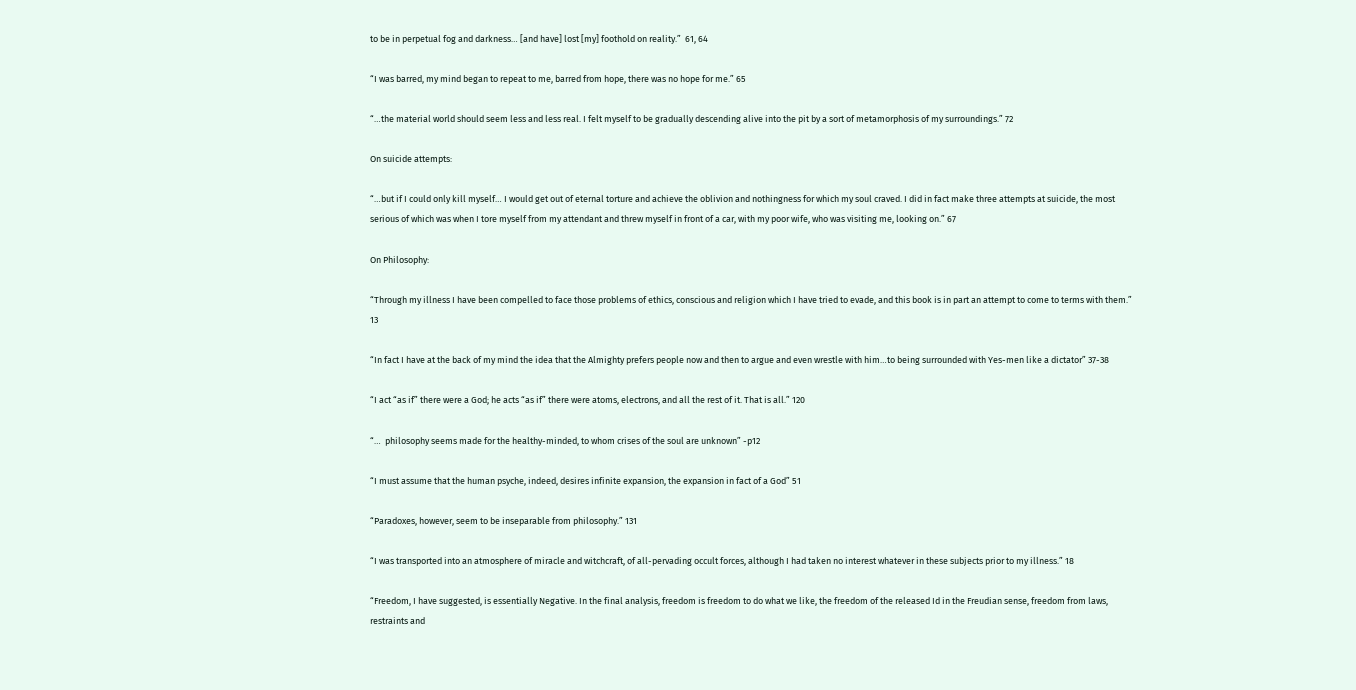to be in perpetual fog and darkness… [and have] lost [my] foothold on reality.”  61, 64

“I was barred, my mind began to repeat to me, barred from hope, there was no hope for me.” 65

“…the material world should seem less and less real. I felt myself to be gradually descending alive into the pit by a sort of metamorphosis of my surroundings.” 72

On suicide attempts:

“…but if I could only kill myself… I would get out of eternal torture and achieve the oblivion and nothingness for which my soul craved. I did in fact make three attempts at suicide, the most serious of which was when I tore myself from my attendant and threw myself in front of a car, with my poor wife, who was visiting me, looking on.” 67

On Philosophy:

“Through my illness I have been compelled to face those problems of ethics, conscious and religion which I have tried to evade, and this book is in part an attempt to come to terms with them.” 13

“In fact I have at the back of my mind the idea that the Almighty prefers people now and then to argue and even wrestle with him…to being surrounded with Yes-men like a dictator” 37-38

“I act “as if” there were a God; he acts “as if” there were atoms, electrons, and all the rest of it. That is all.” 120

“…  philosophy seems made for the healthy-minded, to whom crises of the soul are unknown” -p12

“I must assume that the human psyche, indeed, desires infinite expansion, the expansion in fact of a God” 51

“Paradoxes, however, seem to be inseparable from philosophy.” 131

“I was transported into an atmosphere of miracle and witchcraft, of all-pervading occult forces, although I had taken no interest whatever in these subjects prior to my illness.” 18

“Freedom, I have suggested, is essentially Negative. In the final analysis, freedom is freedom to do what we like, the freedom of the released Id in the Freudian sense, freedom from laws, restraints and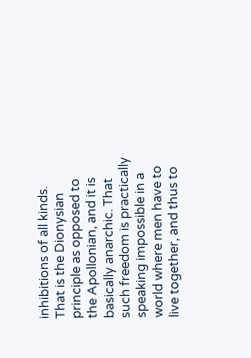inhibitions of all kinds. That is the Dionysian principle as opposed to the Apollonian, and it is basically anarchic. That such freedom is practically speaking impossible in a world where men have to live together, and thus to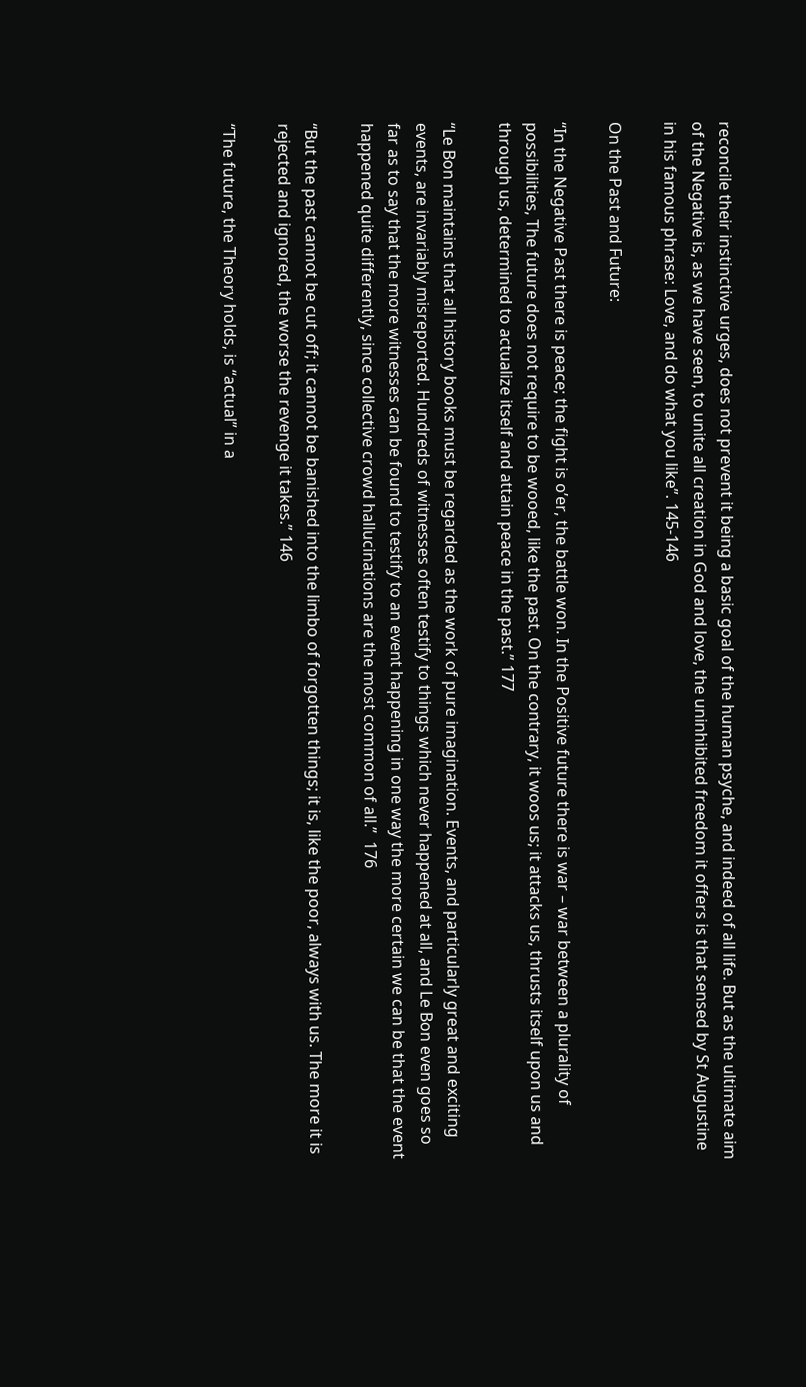reconcile their instinctive urges, does not prevent it being a basic goal of the human psyche, and indeed of all life. But as the ultimate aim of the Negative is, as we have seen, to unite all creation in God and love, the uninhibited freedom it offers is that sensed by St Augustine in his famous phrase: Love, and do what you like”. 145-146

On the Past and Future:

“In the Negative Past there is peace; the fight is o’er, the battle won. In the Positive future there is war – war between a plurality of possibilities, The future does not require to be wooed, like the past. On the contrary, it woos us; it attacks us, thrusts itself upon us and through us, determined to actualize itself and attain peace in the past.” 177

“Le Bon maintains that all history books must be regarded as the work of pure imagination. Events, and particularly great and exciting events, are invariably misreported. Hundreds of witnesses often testify to things which never happened at all, and Le Bon even goes so far as to say that the more witnesses can be found to testify to an event happening in one way the more certain we can be that the event happened quite differently, since collective crowd hallucinations are the most common of all.”  176

“But the past cannot be cut off; it cannot be banished into the limbo of forgotten things; it is, like the poor, always with us. The more it is rejected and ignored, the worse the revenge it takes.” 146

“The future, the Theory holds, is “actual” in a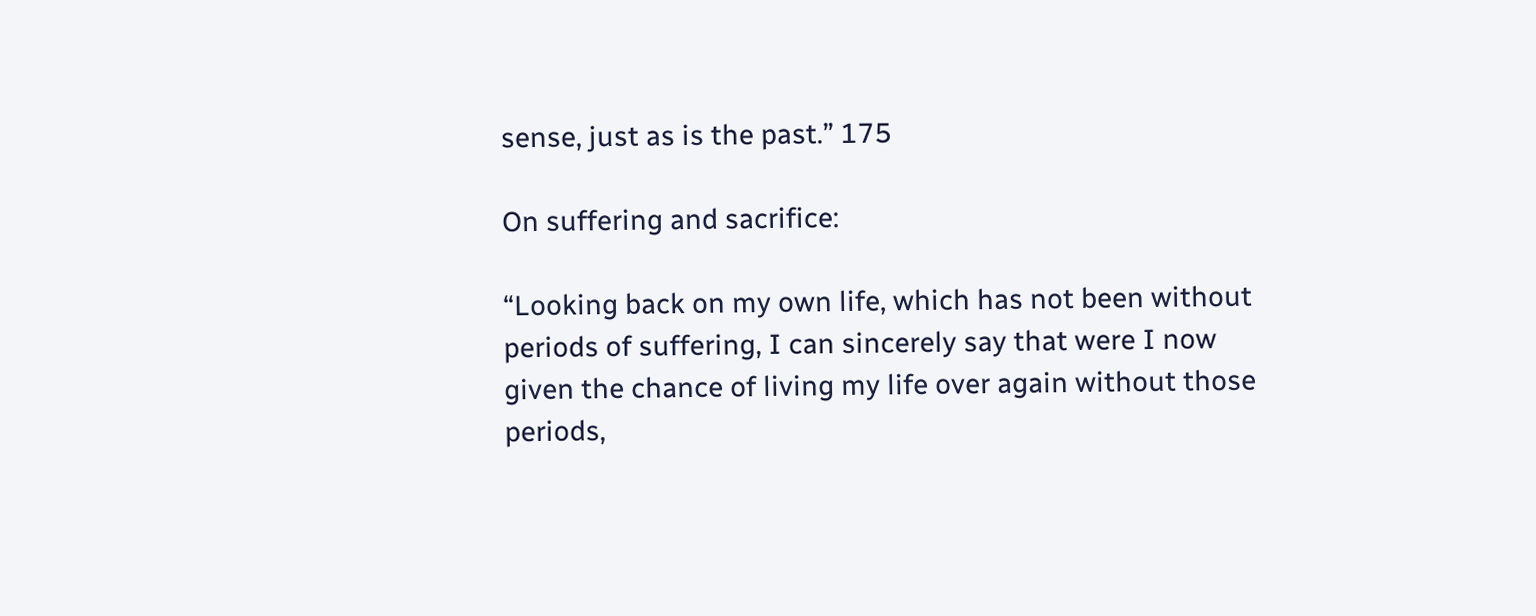sense, just as is the past.” 175

On suffering and sacrifice:

“Looking back on my own life, which has not been without periods of suffering, I can sincerely say that were I now given the chance of living my life over again without those periods,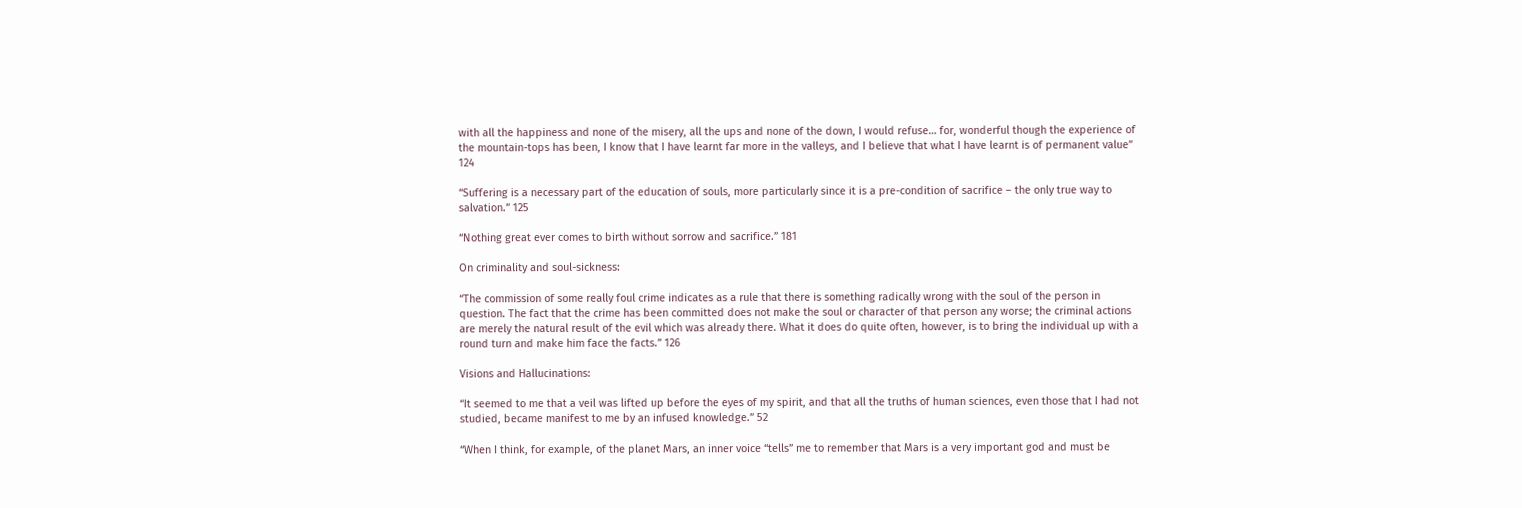with all the happiness and none of the misery, all the ups and none of the down, I would refuse… for, wonderful though the experience of the mountain-tops has been, I know that I have learnt far more in the valleys, and I believe that what I have learnt is of permanent value” 124

“Suffering is a necessary part of the education of souls, more particularly since it is a pre-condition of sacrifice – the only true way to salvation.” 125

“Nothing great ever comes to birth without sorrow and sacrifice.” 181

On criminality and soul-sickness:

“The commission of some really foul crime indicates as a rule that there is something radically wrong with the soul of the person in question. The fact that the crime has been committed does not make the soul or character of that person any worse; the criminal actions are merely the natural result of the evil which was already there. What it does do quite often, however, is to bring the individual up with a round turn and make him face the facts.” 126

Visions and Hallucinations:

“It seemed to me that a veil was lifted up before the eyes of my spirit, and that all the truths of human sciences, even those that I had not studied, became manifest to me by an infused knowledge.” 52

“When I think, for example, of the planet Mars, an inner voice “tells” me to remember that Mars is a very important god and must be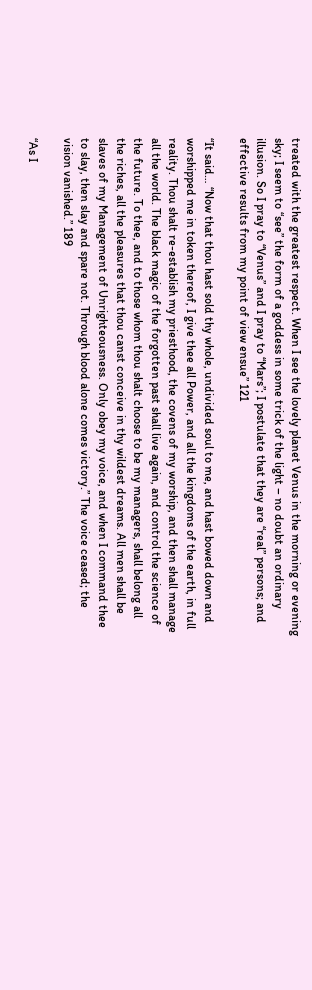treated with the greatest respect. When I see the lovely planet Venus in the morning or evening sky; I seem to “see” the form of a goddess in some trick of the light – no doubt an ordinary illusion. So I pray to “Venus” and I pray to “Mars”; I postulate that they are “real” persons; and effective results from my point of view ensue” 121

“It said… “Now that thou hast sold thy whole, undivided soul to me, and hast bowed down and worshipped me in token thereof, I give thee all Power, and all the kingdoms of the earth, in full reality. Thou shalt re-establish my priesthood, the covens of my worship, and then shall manage all the world. The black magic of the forgotten past shall live again, and control the science of the future. To thee, and to those whom thou shalt choose to be my managers, shall belong all the riches, all the pleasures that thou canst conceive in thy wildest dreams. All men shall be slaves of my Management of Unrighteousness. Only obey my voice, and when I command thee to slay, then slay and spare not. Through blood alone comes victory.” The voice ceased; the vision vanished.” 189

“As I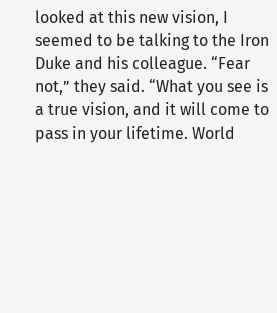looked at this new vision, I seemed to be talking to the Iron Duke and his colleague. “Fear not,” they said. “What you see is a true vision, and it will come to pass in your lifetime. World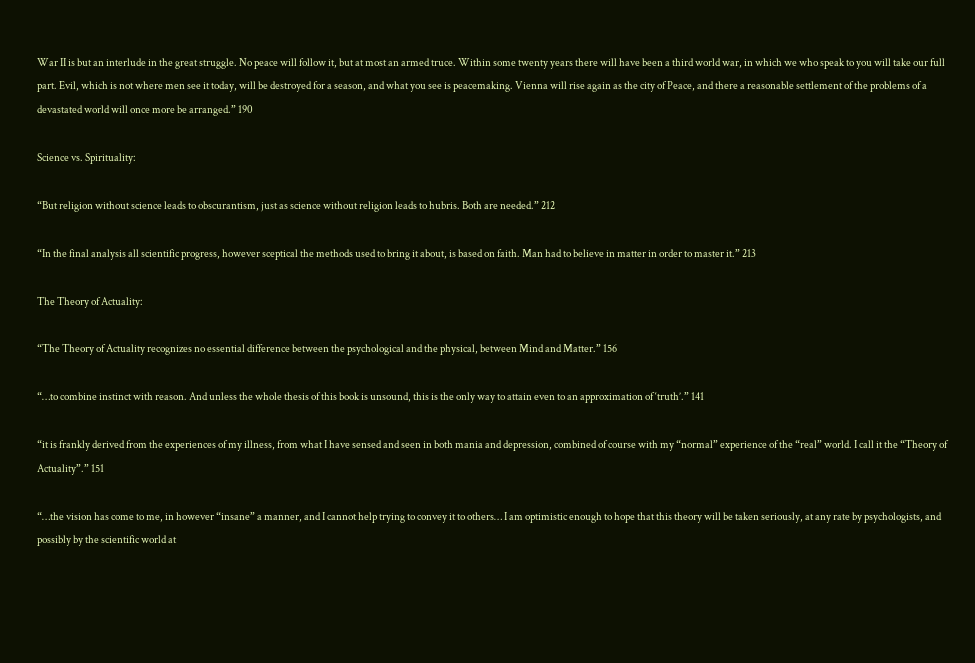War II is but an interlude in the great struggle. No peace will follow it, but at most an armed truce. Within some twenty years there will have been a third world war, in which we who speak to you will take our full part. Evil, which is not where men see it today, will be destroyed for a season, and what you see is peacemaking. Vienna will rise again as the city of Peace, and there a reasonable settlement of the problems of a devastated world will once more be arranged.” 190

Science vs. Spirituality:

“But religion without science leads to obscurantism, just as science without religion leads to hubris. Both are needed.” 212

“In the final analysis all scientific progress, however sceptical the methods used to bring it about, is based on faith. Man had to believe in matter in order to master it.” 213

The Theory of Actuality:

“The Theory of Actuality recognizes no essential difference between the psychological and the physical, between Mind and Matter.” 156

“…to combine instinct with reason. And unless the whole thesis of this book is unsound, this is the only way to attain even to an approximation of ‘truth’.” 141

“it is frankly derived from the experiences of my illness, from what I have sensed and seen in both mania and depression, combined of course with my “normal” experience of the “real” world. I call it the “Theory of Actuality”.” 151

“…the vision has come to me, in however “insane” a manner, and I cannot help trying to convey it to others… I am optimistic enough to hope that this theory will be taken seriously, at any rate by psychologists, and possibly by the scientific world at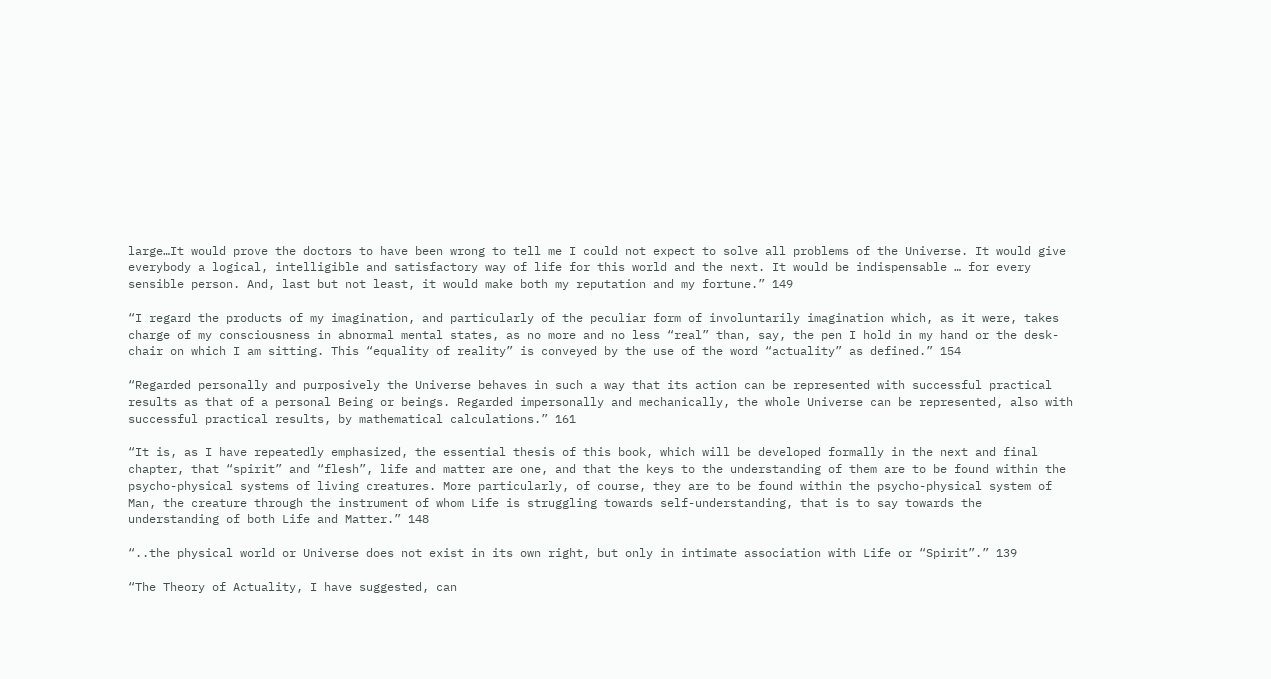large…It would prove the doctors to have been wrong to tell me I could not expect to solve all problems of the Universe. It would give everybody a logical, intelligible and satisfactory way of life for this world and the next. It would be indispensable … for every sensible person. And, last but not least, it would make both my reputation and my fortune.” 149

“I regard the products of my imagination, and particularly of the peculiar form of involuntarily imagination which, as it were, takes charge of my consciousness in abnormal mental states, as no more and no less “real” than, say, the pen I hold in my hand or the desk-chair on which I am sitting. This “equality of reality” is conveyed by the use of the word “actuality” as defined.” 154

“Regarded personally and purposively the Universe behaves in such a way that its action can be represented with successful practical results as that of a personal Being or beings. Regarded impersonally and mechanically, the whole Universe can be represented, also with successful practical results, by mathematical calculations.” 161

“It is, as I have repeatedly emphasized, the essential thesis of this book, which will be developed formally in the next and final chapter, that “spirit” and “flesh”, life and matter are one, and that the keys to the understanding of them are to be found within the psycho-physical systems of living creatures. More particularly, of course, they are to be found within the psycho-physical system of Man, the creature through the instrument of whom Life is struggling towards self-understanding, that is to say towards the understanding of both Life and Matter.” 148

“..the physical world or Universe does not exist in its own right, but only in intimate association with Life or “Spirit”.” 139

“The Theory of Actuality, I have suggested, can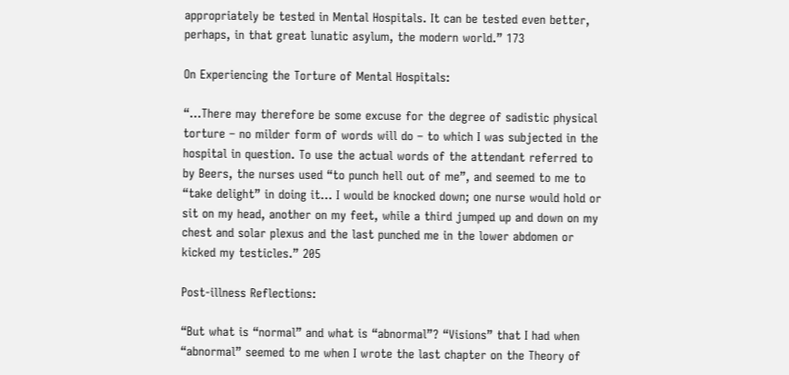appropriately be tested in Mental Hospitals. It can be tested even better, perhaps, in that great lunatic asylum, the modern world.” 173

On Experiencing the Torture of Mental Hospitals:

“…There may therefore be some excuse for the degree of sadistic physical torture – no milder form of words will do – to which I was subjected in the hospital in question. To use the actual words of the attendant referred to by Beers, the nurses used “to punch hell out of me”, and seemed to me to “take delight” in doing it… I would be knocked down; one nurse would hold or sit on my head, another on my feet, while a third jumped up and down on my chest and solar plexus and the last punched me in the lower abdomen or kicked my testicles.” 205

Post-illness Reflections:

“But what is “normal” and what is “abnormal”? “Visions” that I had when “abnormal” seemed to me when I wrote the last chapter on the Theory of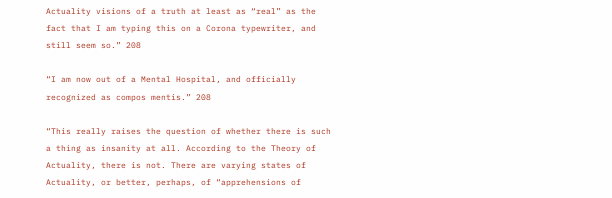Actuality visions of a truth at least as “real” as the fact that I am typing this on a Corona typewriter, and still seem so.” 208

“I am now out of a Mental Hospital, and officially recognized as compos mentis.” 208

“This really raises the question of whether there is such a thing as insanity at all. According to the Theory of Actuality, there is not. There are varying states of Actuality, or better, perhaps, of “apprehensions of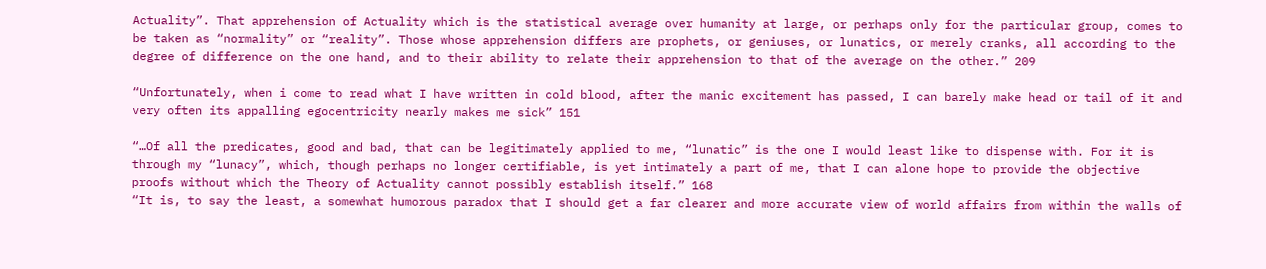Actuality”. That apprehension of Actuality which is the statistical average over humanity at large, or perhaps only for the particular group, comes to be taken as “normality” or “reality”. Those whose apprehension differs are prophets, or geniuses, or lunatics, or merely cranks, all according to the degree of difference on the one hand, and to their ability to relate their apprehension to that of the average on the other.” 209

“Unfortunately, when i come to read what I have written in cold blood, after the manic excitement has passed, I can barely make head or tail of it and very often its appalling egocentricity nearly makes me sick” 151

“…Of all the predicates, good and bad, that can be legitimately applied to me, “lunatic” is the one I would least like to dispense with. For it is through my “lunacy”, which, though perhaps no longer certifiable, is yet intimately a part of me, that I can alone hope to provide the objective proofs without which the Theory of Actuality cannot possibly establish itself.” 168
“It is, to say the least, a somewhat humorous paradox that I should get a far clearer and more accurate view of world affairs from within the walls of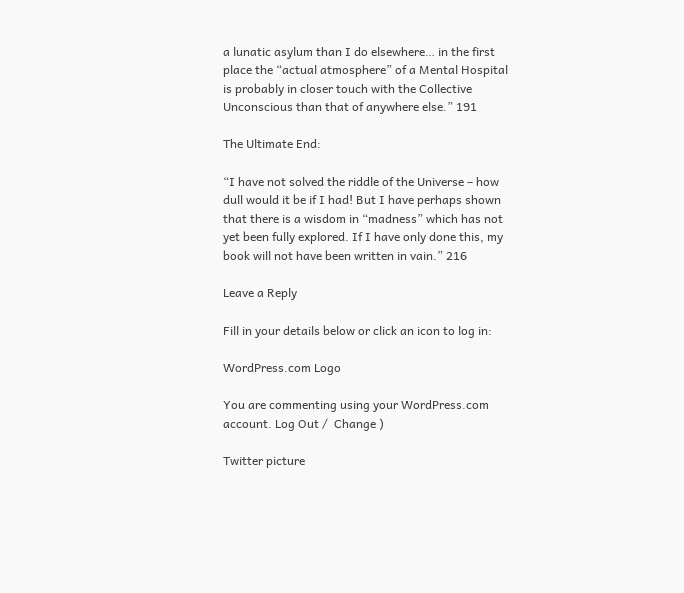a lunatic asylum than I do elsewhere… in the first place the “actual atmosphere” of a Mental Hospital is probably in closer touch with the Collective Unconscious than that of anywhere else.” 191

The Ultimate End:

“I have not solved the riddle of the Universe – how dull would it be if I had! But I have perhaps shown that there is a wisdom in “madness” which has not yet been fully explored. If I have only done this, my book will not have been written in vain.” 216

Leave a Reply

Fill in your details below or click an icon to log in:

WordPress.com Logo

You are commenting using your WordPress.com account. Log Out /  Change )

Twitter picture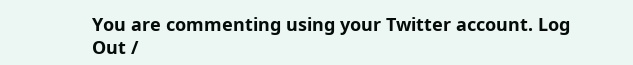You are commenting using your Twitter account. Log Out /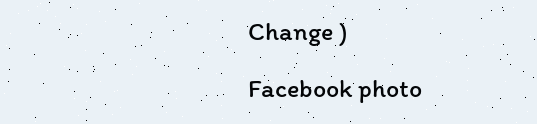Change )

Facebook photo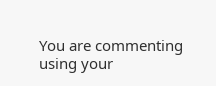You are commenting using your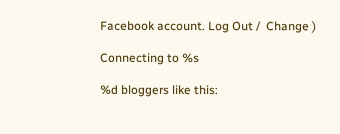Facebook account. Log Out /  Change )

Connecting to %s

%d bloggers like this: